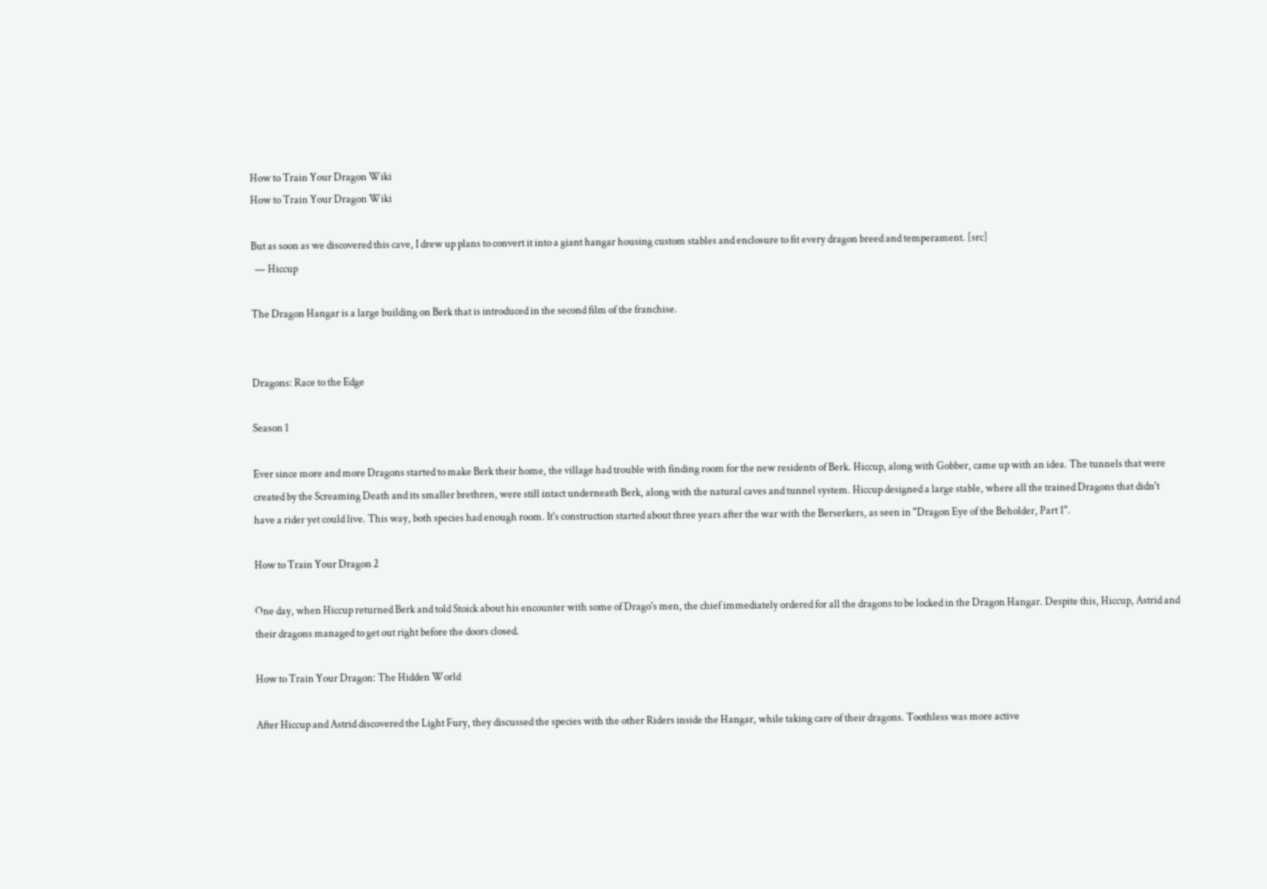How to Train Your Dragon Wiki
How to Train Your Dragon Wiki

But as soon as we discovered this cave, I drew up plans to convert it into a giant hangar housing custom stables and enclosure to fit every dragon breed and temperament. [src]
  — Hiccup

The Dragon Hangar is a large building on Berk that is introduced in the second film of the franchise.


Dragons: Race to the Edge

Season 1

Ever since more and more Dragons started to make Berk their home, the village had trouble with finding room for the new residents of Berk. Hiccup, along with Gobber, came up with an idea. The tunnels that were created by the Screaming Death and its smaller brethren, were still intact underneath Berk, along with the natural caves and tunnel system. Hiccup designed a large stable, where all the trained Dragons that didn't have a rider yet could live. This way, both species had enough room. It's construction started about three years after the war with the Berserkers, as seen in "Dragon Eye of the Beholder, Part 1".

How to Train Your Dragon 2

One day, when Hiccup returned Berk and told Stoick about his encounter with some of Drago's men, the chief immediately ordered for all the dragons to be locked in the Dragon Hangar. Despite this, Hiccup, Astrid and their dragons managed to get out right before the doors closed.

How to Train Your Dragon: The Hidden World

After Hiccup and Astrid discovered the Light Fury, they discussed the species with the other Riders inside the Hangar, while taking care of their dragons. Toothless was more active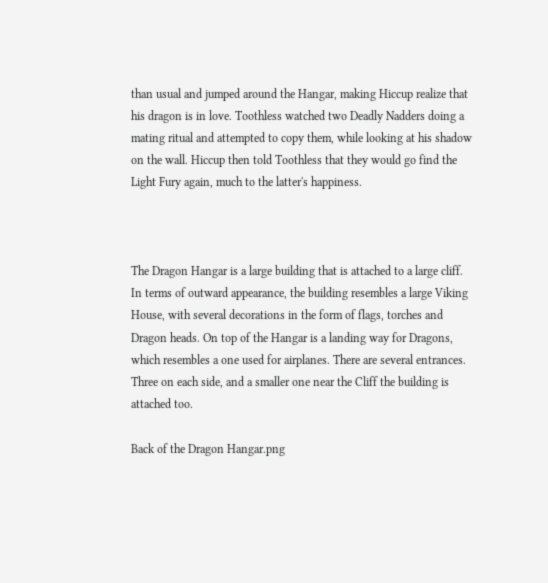than usual and jumped around the Hangar, making Hiccup realize that his dragon is in love. Toothless watched two Deadly Nadders doing a mating ritual and attempted to copy them, while looking at his shadow on the wall. Hiccup then told Toothless that they would go find the Light Fury again, much to the latter's happiness.



The Dragon Hangar is a large building that is attached to a large cliff. In terms of outward appearance, the building resembles a large Viking House, with several decorations in the form of flags, torches and Dragon heads. On top of the Hangar is a landing way for Dragons, which resembles a one used for airplanes. There are several entrances. Three on each side, and a smaller one near the Cliff the building is attached too.

Back of the Dragon Hangar.png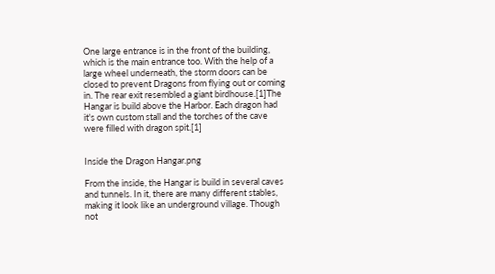One large entrance is in the front of the building, which is the main entrance too. With the help of a large wheel underneath, the storm doors can be closed to prevent Dragons from flying out or coming in. The rear exit resembled a giant birdhouse.[1]The Hangar is build above the Harbor. Each dragon had it's own custom stall and the torches of the cave were filled with dragon spit.[1]


Inside the Dragon Hangar.png

From the inside, the Hangar is build in several caves and tunnels. In it, there are many different stables, making it look like an underground village. Though not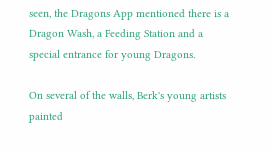seen, the Dragons App mentioned there is a Dragon Wash, a Feeding Station and a special entrance for young Dragons.

On several of the walls, Berk's young artists painted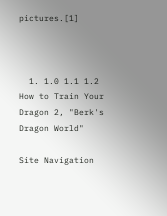pictures.[1]



  1. 1.0 1.1 1.2 How to Train Your Dragon 2, "Berk's Dragon World"

Site Navigation